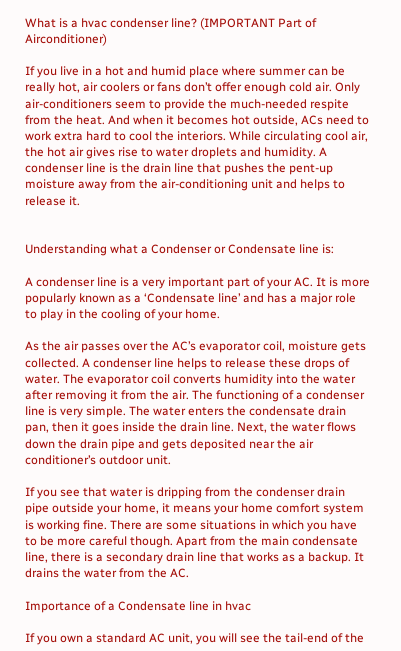What is a hvac condenser line? (IMPORTANT Part of Airconditioner)

If you live in a hot and humid place where summer can be really hot, air coolers or fans don’t offer enough cold air. Only air-conditioners seem to provide the much-needed respite from the heat. And when it becomes hot outside, ACs need to work extra hard to cool the interiors. While circulating cool air, the hot air gives rise to water droplets and humidity. A condenser line is the drain line that pushes the pent-up moisture away from the air-conditioning unit and helps to release it.


Understanding what a Condenser or Condensate line is:

A condenser line is a very important part of your AC. It is more popularly known as a ‘Condensate line’ and has a major role to play in the cooling of your home.

As the air passes over the AC’s evaporator coil, moisture gets collected. A condenser line helps to release these drops of water. The evaporator coil converts humidity into the water after removing it from the air. The functioning of a condenser line is very simple. The water enters the condensate drain pan, then it goes inside the drain line. Next, the water flows down the drain pipe and gets deposited near the air conditioner’s outdoor unit.

If you see that water is dripping from the condenser drain pipe outside your home, it means your home comfort system is working fine. There are some situations in which you have to be more careful though. Apart from the main condensate line, there is a secondary drain line that works as a backup. It drains the water from the AC.

Importance of a Condensate line in hvac

If you own a standard AC unit, you will see the tail-end of the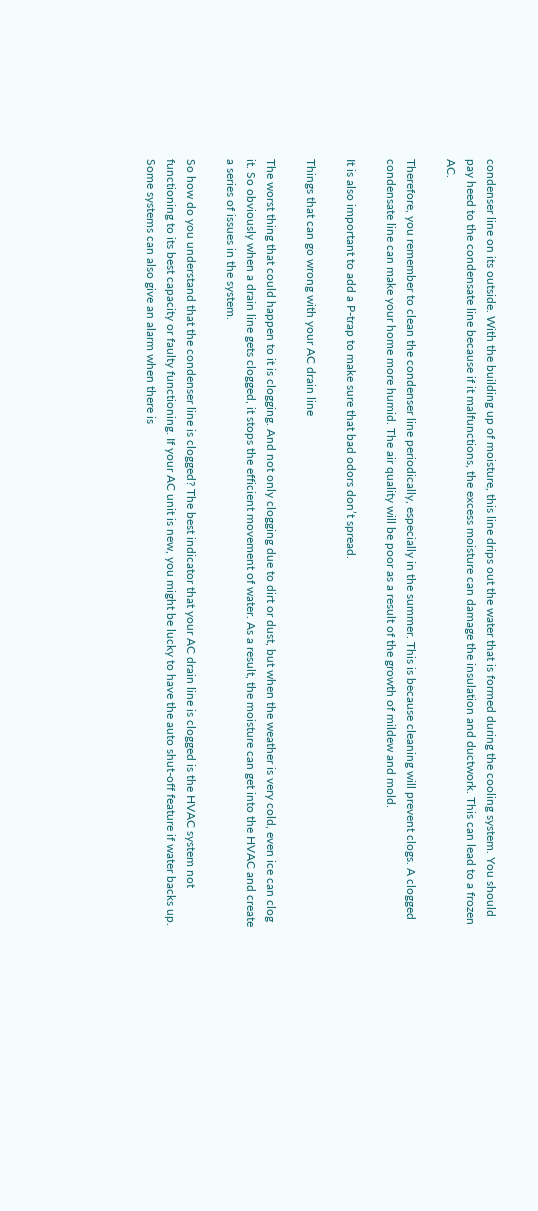condenser line on its outside. With the building up of moisture, this line drips out the water that is formed during the cooling system. You should pay heed to the condensate line because if it malfunctions, the excess moisture can damage the insulation and ductwork. This can lead to a frozen AC.

Therefore, you remember to clean the condenser line periodically, especially in the summer. This is because cleaning will prevent clogs. A clogged condensate line can make your home more humid. The air quality will be poor as a result of the growth of mildew and mold.

It is also important to add a P-trap to make sure that bad odors don’t spread.

Things that can go wrong with your AC drain line

The worst thing that could happen to it is clogging. And not only clogging due to dirt or dust, but when the weather is very cold, even ice can clog it. So obviously when a drain line gets clogged, it stops the efficient movement of water. As a result, the moisture can get into the HVAC and create a series of issues in the system.

So how do you understand that the condenser line is clogged? The best indicator that your AC drain line is clogged is the HVAC system not functioning to its best capacity or faulty functioning. If your AC unit is new, you might be lucky to have the auto shut-off feature if water backs up. Some systems can also give an alarm when there is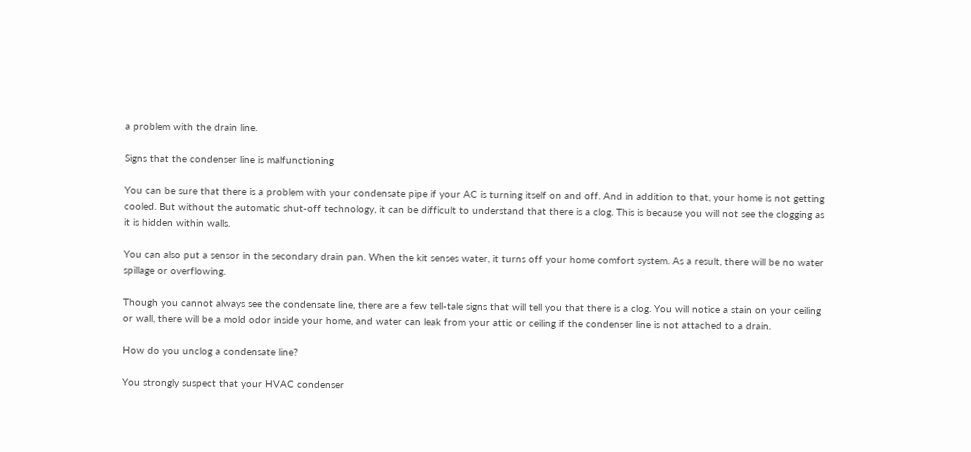a problem with the drain line.

Signs that the condenser line is malfunctioning

You can be sure that there is a problem with your condensate pipe if your AC is turning itself on and off. And in addition to that, your home is not getting cooled. But without the automatic shut-off technology, it can be difficult to understand that there is a clog. This is because you will not see the clogging as it is hidden within walls.

You can also put a sensor in the secondary drain pan. When the kit senses water, it turns off your home comfort system. As a result, there will be no water spillage or overflowing.

Though you cannot always see the condensate line, there are a few tell-tale signs that will tell you that there is a clog. You will notice a stain on your ceiling or wall, there will be a mold odor inside your home, and water can leak from your attic or ceiling if the condenser line is not attached to a drain.

How do you unclog a condensate line?

You strongly suspect that your HVAC condenser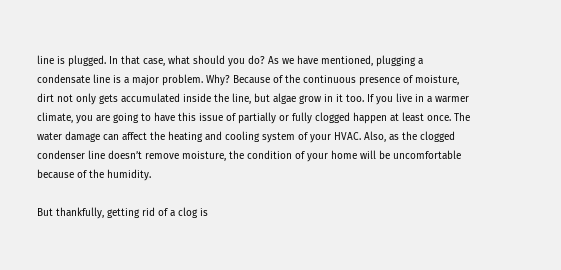line is plugged. In that case, what should you do? As we have mentioned, plugging a condensate line is a major problem. Why? Because of the continuous presence of moisture, dirt not only gets accumulated inside the line, but algae grow in it too. If you live in a warmer climate, you are going to have this issue of partially or fully clogged happen at least once. The water damage can affect the heating and cooling system of your HVAC. Also, as the clogged condenser line doesn’t remove moisture, the condition of your home will be uncomfortable because of the humidity.

But thankfully, getting rid of a clog is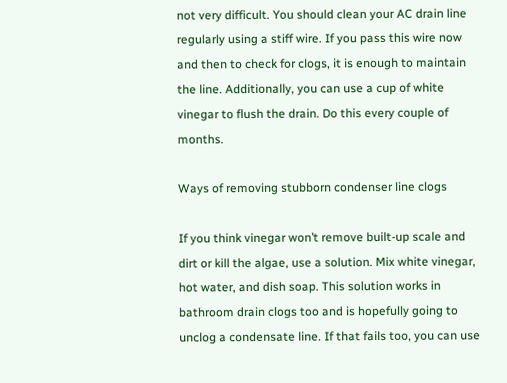not very difficult. You should clean your AC drain line regularly using a stiff wire. If you pass this wire now and then to check for clogs, it is enough to maintain the line. Additionally, you can use a cup of white vinegar to flush the drain. Do this every couple of months.

Ways of removing stubborn condenser line clogs

If you think vinegar won’t remove built-up scale and dirt or kill the algae, use a solution. Mix white vinegar, hot water, and dish soap. This solution works in bathroom drain clogs too and is hopefully going to unclog a condensate line. If that fails too, you can use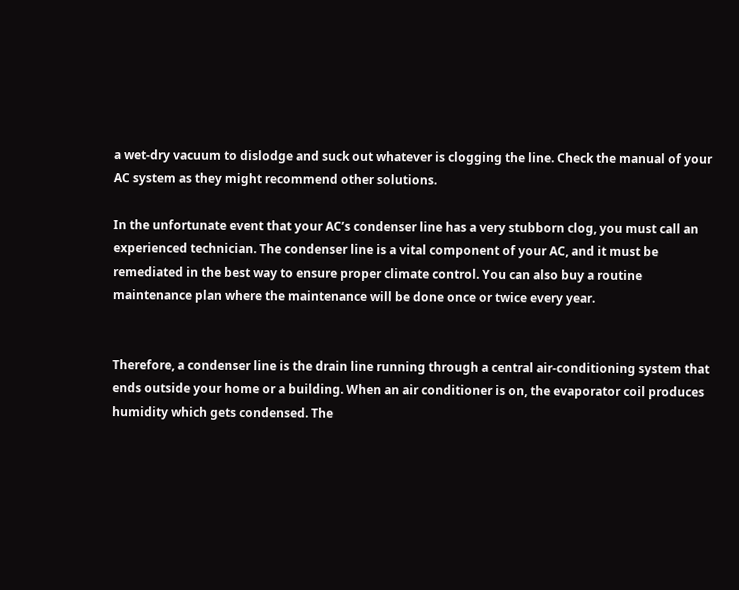a wet-dry vacuum to dislodge and suck out whatever is clogging the line. Check the manual of your AC system as they might recommend other solutions.

In the unfortunate event that your AC’s condenser line has a very stubborn clog, you must call an experienced technician. The condenser line is a vital component of your AC, and it must be remediated in the best way to ensure proper climate control. You can also buy a routine maintenance plan where the maintenance will be done once or twice every year.


Therefore, a condenser line is the drain line running through a central air-conditioning system that ends outside your home or a building. When an air conditioner is on, the evaporator coil produces humidity which gets condensed. The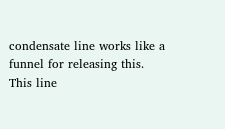condensate line works like a funnel for releasing this. This line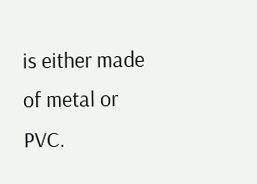is either made of metal or PVC.